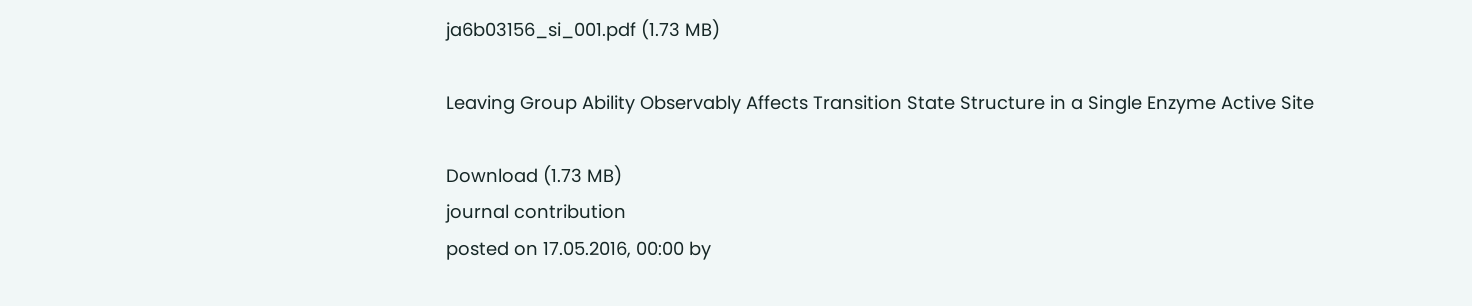ja6b03156_si_001.pdf (1.73 MB)

Leaving Group Ability Observably Affects Transition State Structure in a Single Enzyme Active Site

Download (1.73 MB)
journal contribution
posted on 17.05.2016, 00:00 by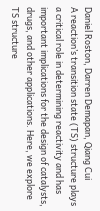Daniel Roston, Darren Demapan, Qiang Cui
A reaction’s transition state (TS) structure plays a critical role in determining reactivity and has important implications for the design of catalysts, drugs, and other applications. Here, we explore TS structure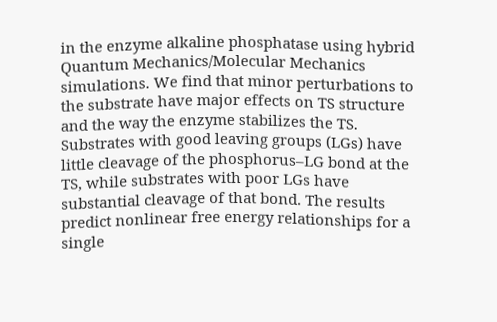in the enzyme alkaline phosphatase using hybrid Quantum Mechanics/Molecular Mechanics simulations. We find that minor perturbations to the substrate have major effects on TS structure and the way the enzyme stabilizes the TS. Substrates with good leaving groups (LGs) have little cleavage of the phosphorus–LG bond at the TS, while substrates with poor LGs have substantial cleavage of that bond. The results predict nonlinear free energy relationships for a single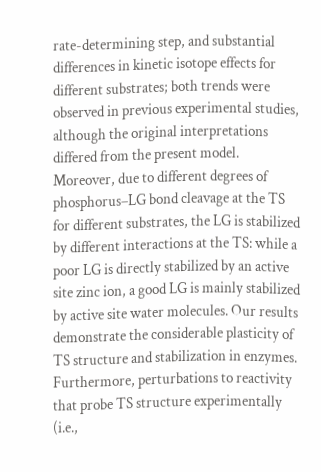rate-determining step, and substantial differences in kinetic isotope effects for different substrates; both trends were observed in previous experimental studies, although the original interpretations differed from the present model. Moreover, due to different degrees of phosphorus–LG bond cleavage at the TS for different substrates, the LG is stabilized by different interactions at the TS: while a poor LG is directly stabilized by an active site zinc ion, a good LG is mainly stabilized by active site water molecules. Our results demonstrate the considerable plasticity of TS structure and stabilization in enzymes. Furthermore, perturbations to reactivity that probe TS structure experimentally (i.e.,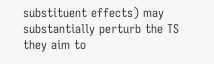substituent effects) may substantially perturb the TS they aim to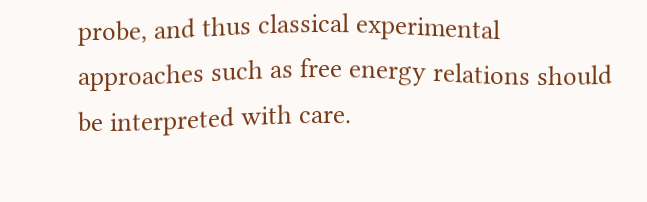probe, and thus classical experimental approaches such as free energy relations should be interpreted with care.